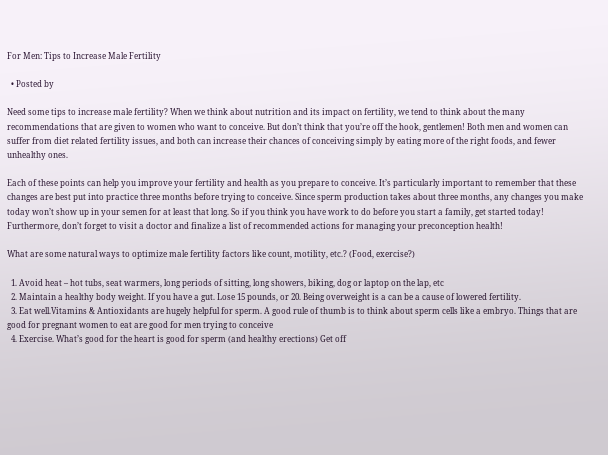For Men: Tips to Increase Male Fertility

  • Posted by

Need some tips to increase male fertility? When we think about nutrition and its impact on fertility, we tend to think about the many recommendations that are given to women who want to conceive. But don’t think that you’re off the hook, gentlemen! Both men and women can suffer from diet related fertility issues, and both can increase their chances of conceiving simply by eating more of the right foods, and fewer unhealthy ones.

Each of these points can help you improve your fertility and health as you prepare to conceive. It’s particularly important to remember that these changes are best put into practice three months before trying to conceive. Since sperm production takes about three months, any changes you make today won’t show up in your semen for at least that long. So if you think you have work to do before you start a family, get started today! Furthermore, don’t forget to visit a doctor and finalize a list of recommended actions for managing your preconception health!

What are some natural ways to optimize male fertility factors like count, motility, etc.? (Food, exercise?)

  1. Avoid heat – hot tubs, seat warmers, long periods of sitting, long showers, biking, dog or laptop on the lap, etc
  2. Maintain a healthy body weight. If you have a gut. Lose 15 pounds, or 20. Being overweight is a can be a cause of lowered fertility.
  3. Eat well.Vitamins & Antioxidants are hugely helpful for sperm. A good rule of thumb is to think about sperm cells like a embryo. Things that are good for pregnant women to eat are good for men trying to conceive
  4. Exercise. What’s good for the heart is good for sperm (and healthy erections) Get off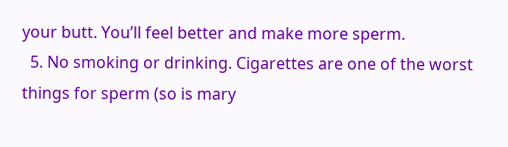your butt. You’ll feel better and make more sperm.
  5. No smoking or drinking. Cigarettes are one of the worst things for sperm (so is mary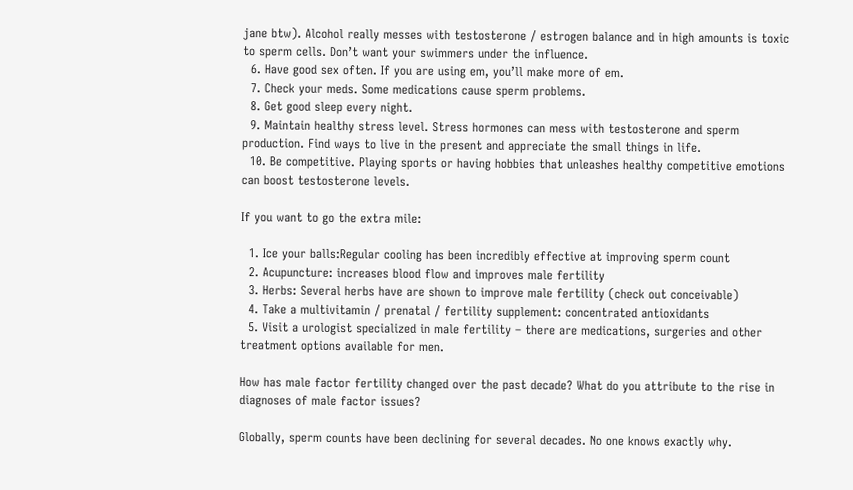jane btw). Alcohol really messes with testosterone / estrogen balance and in high amounts is toxic to sperm cells. Don’t want your swimmers under the influence.
  6. Have good sex often. If you are using em, you’ll make more of em.
  7. Check your meds. Some medications cause sperm problems.
  8. Get good sleep every night.
  9. Maintain healthy stress level. Stress hormones can mess with testosterone and sperm production. Find ways to live in the present and appreciate the small things in life.
  10. Be competitive. Playing sports or having hobbies that unleashes healthy competitive emotions can boost testosterone levels.

If you want to go the extra mile:

  1. Ice your balls:Regular cooling has been incredibly effective at improving sperm count
  2. Acupuncture: increases blood flow and improves male fertility
  3. Herbs: Several herbs have are shown to improve male fertility (check out conceivable)
  4. Take a multivitamin / prenatal / fertility supplement: concentrated antioxidants
  5. Visit a urologist specialized in male fertility – there are medications, surgeries and other treatment options available for men.

How has male factor fertility changed over the past decade? What do you attribute to the rise in diagnoses of male factor issues?

Globally, sperm counts have been declining for several decades. No one knows exactly why.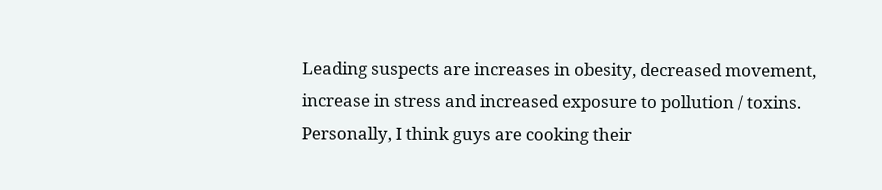Leading suspects are increases in obesity, decreased movement, increase in stress and increased exposure to pollution / toxins. Personally, I think guys are cooking their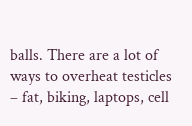balls. There are a lot of ways to overheat testicles – fat, biking, laptops, cell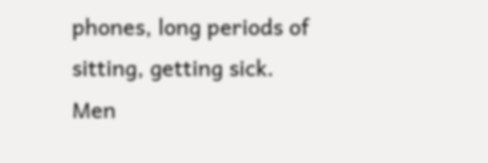phones, long periods of sitting, getting sick. Men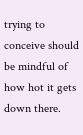trying to conceive should be mindful of how hot it gets down there.